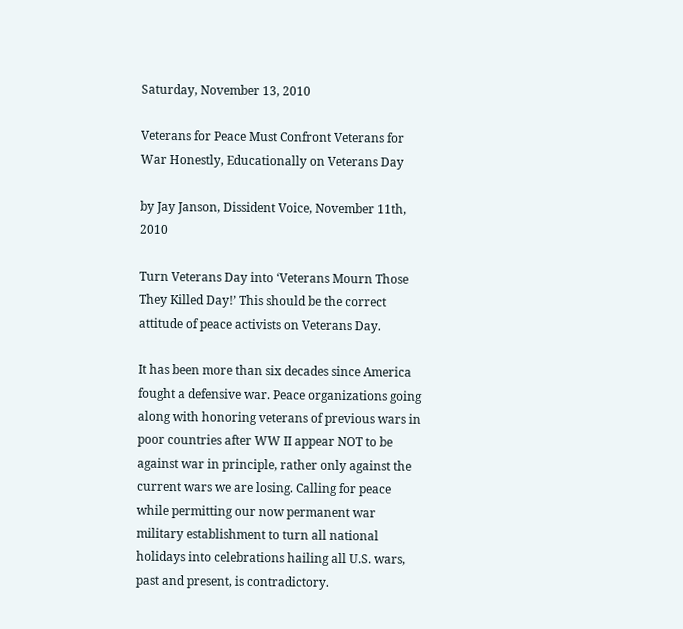Saturday, November 13, 2010

Veterans for Peace Must Confront Veterans for War Honestly, Educationally on Veterans Day

by Jay Janson, Dissident Voice, November 11th, 2010

Turn Veterans Day into ‘Veterans Mourn Those They Killed Day!’ This should be the correct attitude of peace activists on Veterans Day.

It has been more than six decades since America fought a defensive war. Peace organizations going along with honoring veterans of previous wars in poor countries after WW II appear NOT to be against war in principle, rather only against the current wars we are losing. Calling for peace while permitting our now permanent war military establishment to turn all national holidays into celebrations hailing all U.S. wars, past and present, is contradictory.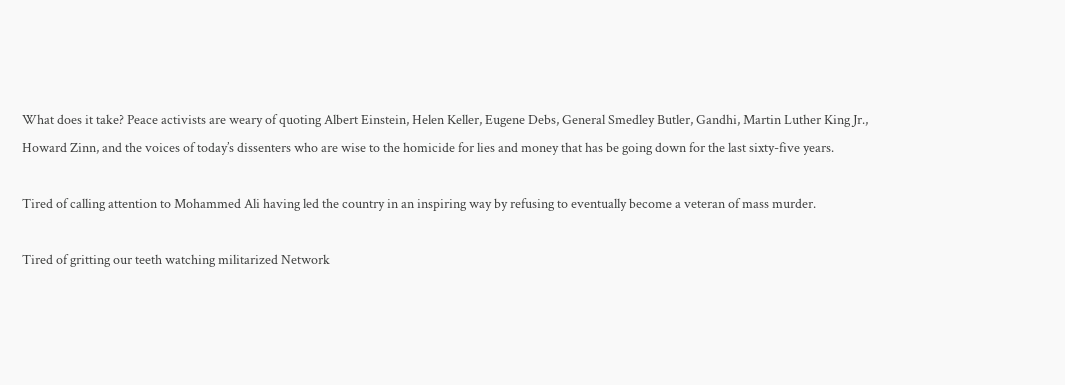What does it take? Peace activists are weary of quoting Albert Einstein, Helen Keller, Eugene Debs, General Smedley Butler, Gandhi, Martin Luther King Jr., Howard Zinn, and the voices of today’s dissenters who are wise to the homicide for lies and money that has be going down for the last sixty-five years.

Tired of calling attention to Mohammed Ali having led the country in an inspiring way by refusing to eventually become a veteran of mass murder.

Tired of gritting our teeth watching militarized Network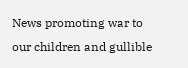News promoting war to our children and gullible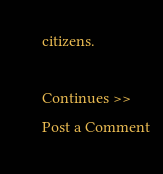citizens.

Continues >>
Post a Comment